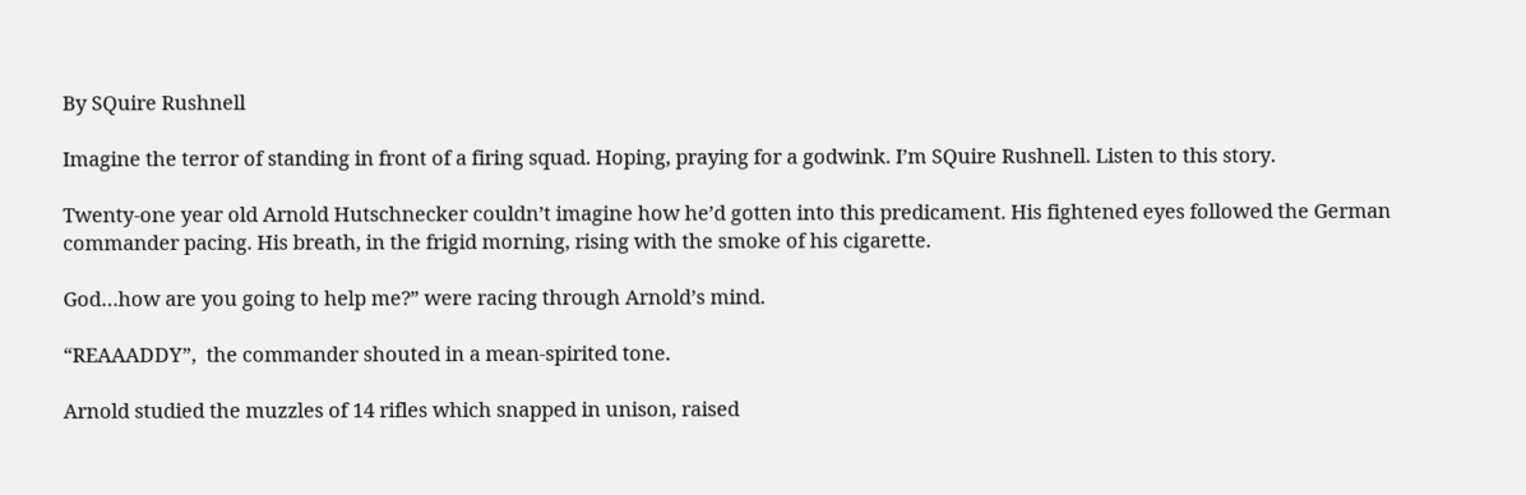By SQuire Rushnell

Imagine the terror of standing in front of a firing squad. Hoping, praying for a godwink. I’m SQuire Rushnell. Listen to this story.

Twenty-one year old Arnold Hutschnecker couldn’t imagine how he’d gotten into this predicament. His fightened eyes followed the German commander pacing. His breath, in the frigid morning, rising with the smoke of his cigarette.

God…how are you going to help me?” were racing through Arnold’s mind.

“REAAADDY”,  the commander shouted in a mean-spirited tone.

Arnold studied the muzzles of 14 rifles which snapped in unison, raised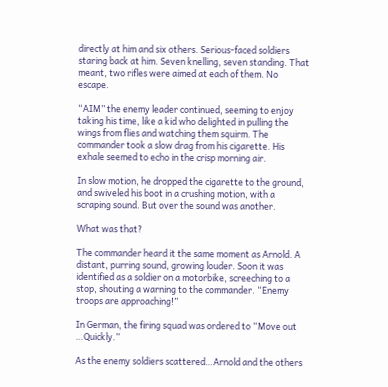directly at him and six others. Serious-faced soldiers staring back at him. Seven knelling, seven standing. That meant, two rifles were aimed at each of them. No escape.

“AIM” the enemy leader continued, seeming to enjoy taking his time, like a kid who delighted in pulling the wings from flies and watching them squirm. The commander took a slow drag from his cigarette. His exhale seemed to echo in the crisp morning air.

In slow motion, he dropped the cigarette to the ground, and swiveled his boot in a crushing motion, with a scraping sound. But over the sound was another.

What was that?

The commander heard it the same moment as Arnold. A distant, purring sound, growing louder. Soon it was identified as a soldier on a motorbike, screeching to a stop, shouting a warning to the commander. “Enemy troops are approaching!”

In German, the firing squad was ordered to “Move out …Quickly.”

As the enemy soldiers scattered…Arnold and the others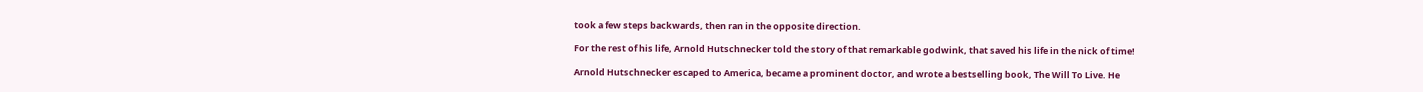took a few steps backwards, then ran in the opposite direction.

For the rest of his life, Arnold Hutschnecker told the story of that remarkable godwink, that saved his life in the nick of time!

Arnold Hutschnecker escaped to America, became a prominent doctor, and wrote a bestselling book, The Will To Live. He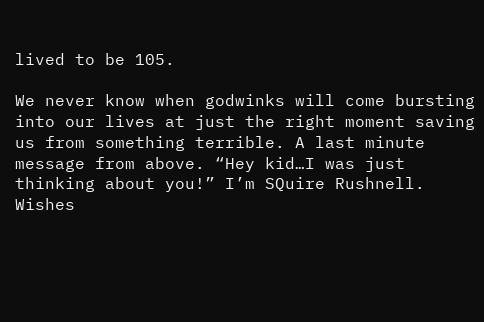lived to be 105.

We never know when godwinks will come bursting into our lives at just the right moment saving us from something terrible. A last minute message from above. “Hey kid…I was just thinking about you!” I’m SQuire Rushnell. Wishes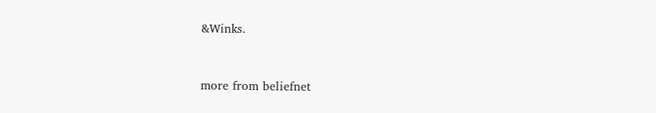&Winks.


more from beliefnet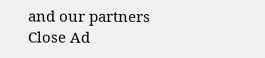and our partners
Close Ad